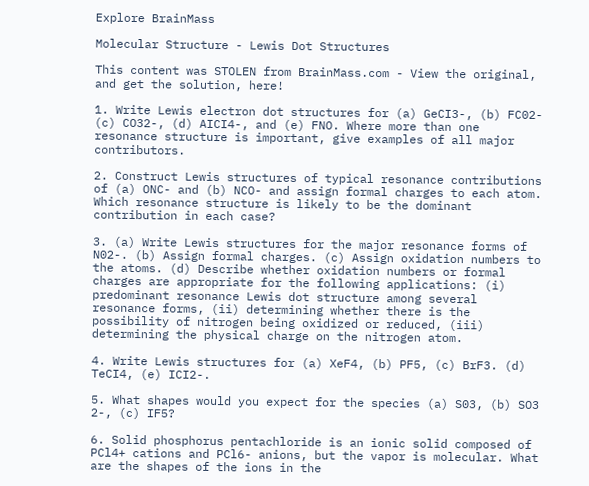Explore BrainMass

Molecular Structure - Lewis Dot Structures

This content was STOLEN from BrainMass.com - View the original, and get the solution, here!

1. Write Lewis electron dot structures for (a) GeCI3-, (b) FC02- (c) CO32-, (d) AICI4-, and (e) FNO. Where more than one resonance structure is important, give examples of all major contributors.

2. Construct Lewis structures of typical resonance contributions of (a) ONC- and (b) NCO- and assign formal charges to each atom. Which resonance structure is likely to be the dominant contribution in each case?

3. (a) Write Lewis structures for the major resonance forms of N02-. (b) Assign formal charges. (c) Assign oxidation numbers to the atoms. (d) Describe whether oxidation numbers or formal charges are appropriate for the following applications: (i) predominant resonance Lewis dot structure among several resonance forms, (ii) determining whether there is the possibility of nitrogen being oxidized or reduced, (iii) determining the physical charge on the nitrogen atom.

4. Write Lewis structures for (a) XeF4, (b) PF5, (c) BrF3. (d) TeCI4, (e) ICI2-.

5. What shapes would you expect for the species (a) S03, (b) SO3 2-, (c) IF5?

6. Solid phosphorus pentachloride is an ionic solid composed of PCl4+ cations and PCl6- anions, but the vapor is molecular. What are the shapes of the ions in the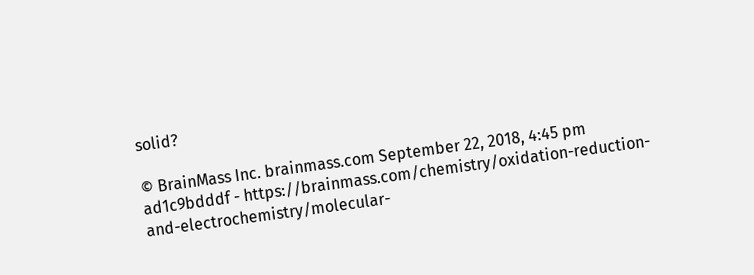solid?

© BrainMass Inc. brainmass.com September 22, 2018, 4:45 pm ad1c9bdddf - https://brainmass.com/chemistry/oxidation-reduction-and-electrochemistry/molecular-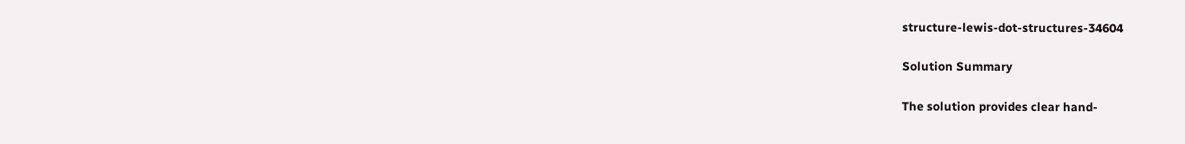structure-lewis-dot-structures-34604

Solution Summary

The solution provides clear hand-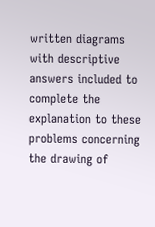written diagrams with descriptive answers included to complete the explanation to these problems concerning the drawing of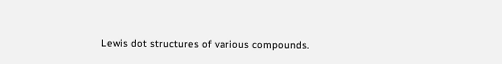Lewis dot structures of various compounds.